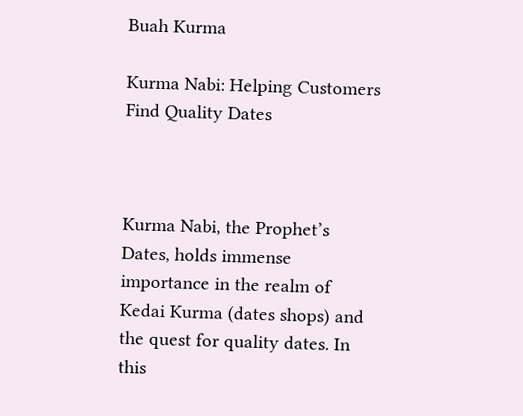Buah Kurma

Kurma Nabi: Helping Customers Find Quality Dates



Kurma Nabi, the Prophet’s Dates, holds immense importance in the realm of Kedai Kurma (dates shops) and the quest for quality dates. In this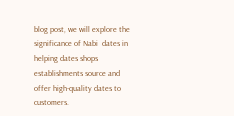blog post, we will explore the significance of Nabi  dates in helping dates shops establishments source and offer high-quality dates to customers.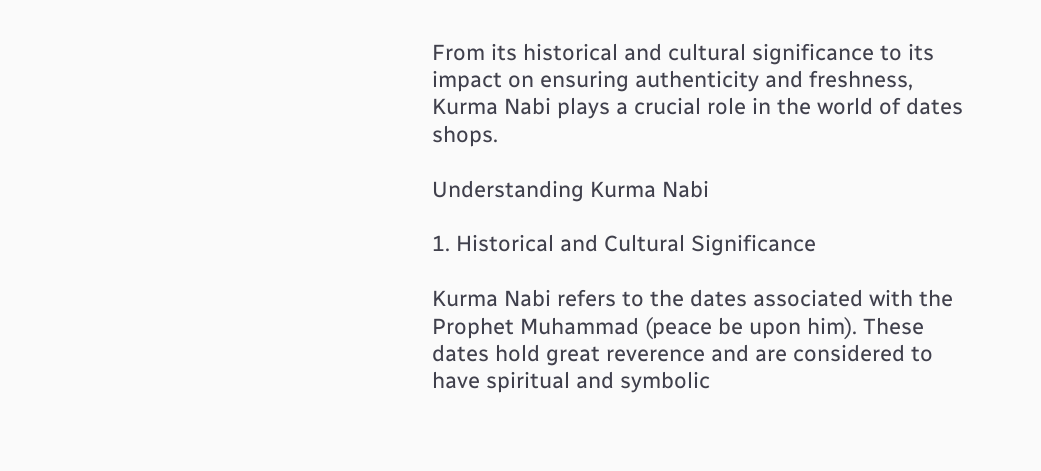From its historical and cultural significance to its impact on ensuring authenticity and freshness, Kurma Nabi plays a crucial role in the world of dates shops.

Understanding Kurma Nabi

1. Historical and Cultural Significance

Kurma Nabi refers to the dates associated with the Prophet Muhammad (peace be upon him). These dates hold great reverence and are considered to have spiritual and symbolic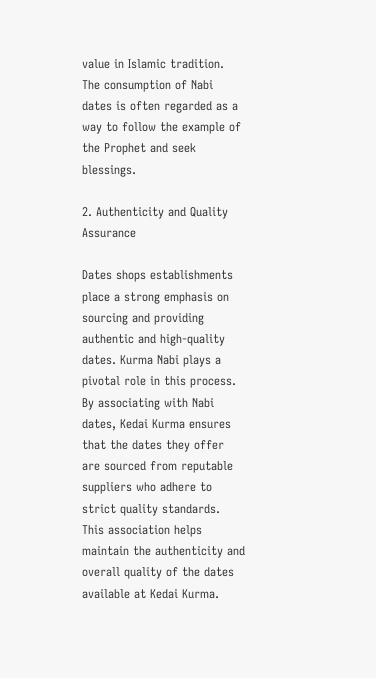value in Islamic tradition. The consumption of Nabi dates is often regarded as a way to follow the example of the Prophet and seek blessings.

2. Authenticity and Quality Assurance

Dates shops establishments place a strong emphasis on sourcing and providing authentic and high-quality dates. Kurma Nabi plays a pivotal role in this process. By associating with Nabi dates, Kedai Kurma ensures that the dates they offer are sourced from reputable suppliers who adhere to strict quality standards. This association helps maintain the authenticity and overall quality of the dates available at Kedai Kurma.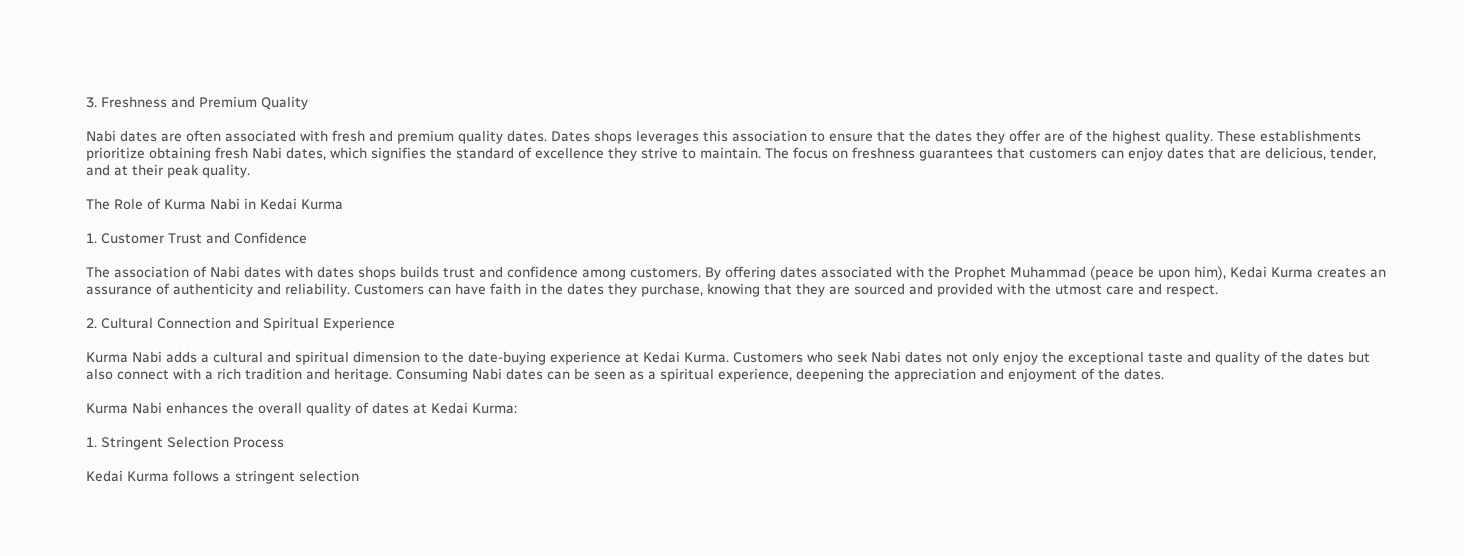3. Freshness and Premium Quality

Nabi dates are often associated with fresh and premium quality dates. Dates shops leverages this association to ensure that the dates they offer are of the highest quality. These establishments prioritize obtaining fresh Nabi dates, which signifies the standard of excellence they strive to maintain. The focus on freshness guarantees that customers can enjoy dates that are delicious, tender, and at their peak quality.

The Role of Kurma Nabi in Kedai Kurma

1. Customer Trust and Confidence

The association of Nabi dates with dates shops builds trust and confidence among customers. By offering dates associated with the Prophet Muhammad (peace be upon him), Kedai Kurma creates an assurance of authenticity and reliability. Customers can have faith in the dates they purchase, knowing that they are sourced and provided with the utmost care and respect.

2. Cultural Connection and Spiritual Experience

Kurma Nabi adds a cultural and spiritual dimension to the date-buying experience at Kedai Kurma. Customers who seek Nabi dates not only enjoy the exceptional taste and quality of the dates but also connect with a rich tradition and heritage. Consuming Nabi dates can be seen as a spiritual experience, deepening the appreciation and enjoyment of the dates.

Kurma Nabi enhances the overall quality of dates at Kedai Kurma:

1. Stringent Selection Process

Kedai Kurma follows a stringent selection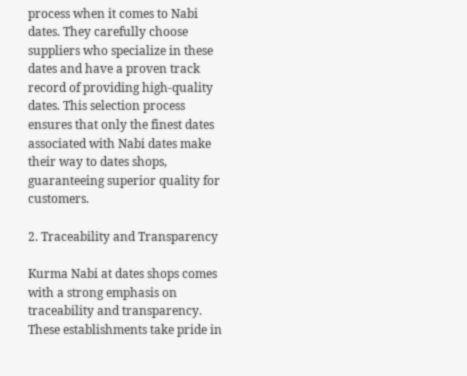process when it comes to Nabi dates. They carefully choose suppliers who specialize in these dates and have a proven track record of providing high-quality dates. This selection process ensures that only the finest dates associated with Nabi dates make their way to dates shops, guaranteeing superior quality for customers.

2. Traceability and Transparency

Kurma Nabi at dates shops comes with a strong emphasis on traceability and transparency. These establishments take pride in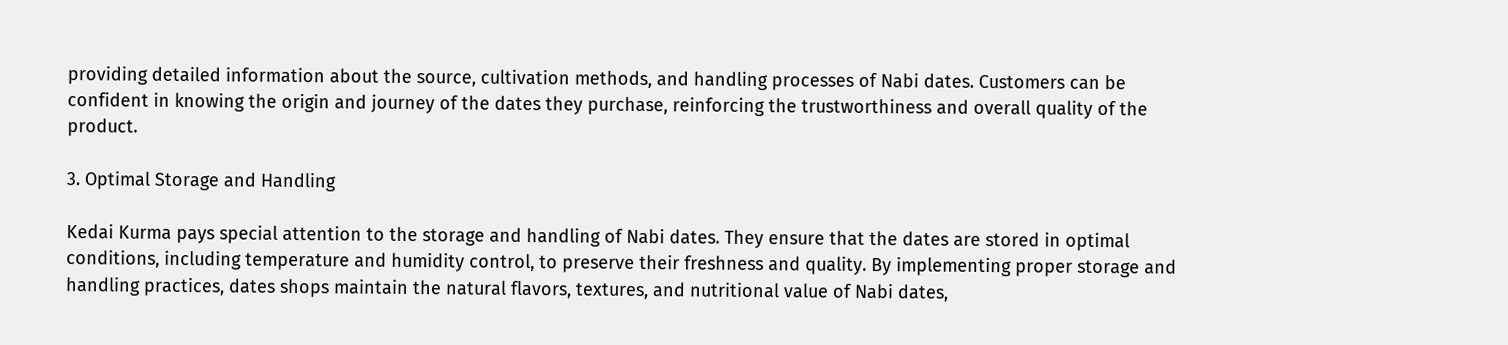providing detailed information about the source, cultivation methods, and handling processes of Nabi dates. Customers can be confident in knowing the origin and journey of the dates they purchase, reinforcing the trustworthiness and overall quality of the product.

3. Optimal Storage and Handling

Kedai Kurma pays special attention to the storage and handling of Nabi dates. They ensure that the dates are stored in optimal conditions, including temperature and humidity control, to preserve their freshness and quality. By implementing proper storage and handling practices, dates shops maintain the natural flavors, textures, and nutritional value of Nabi dates,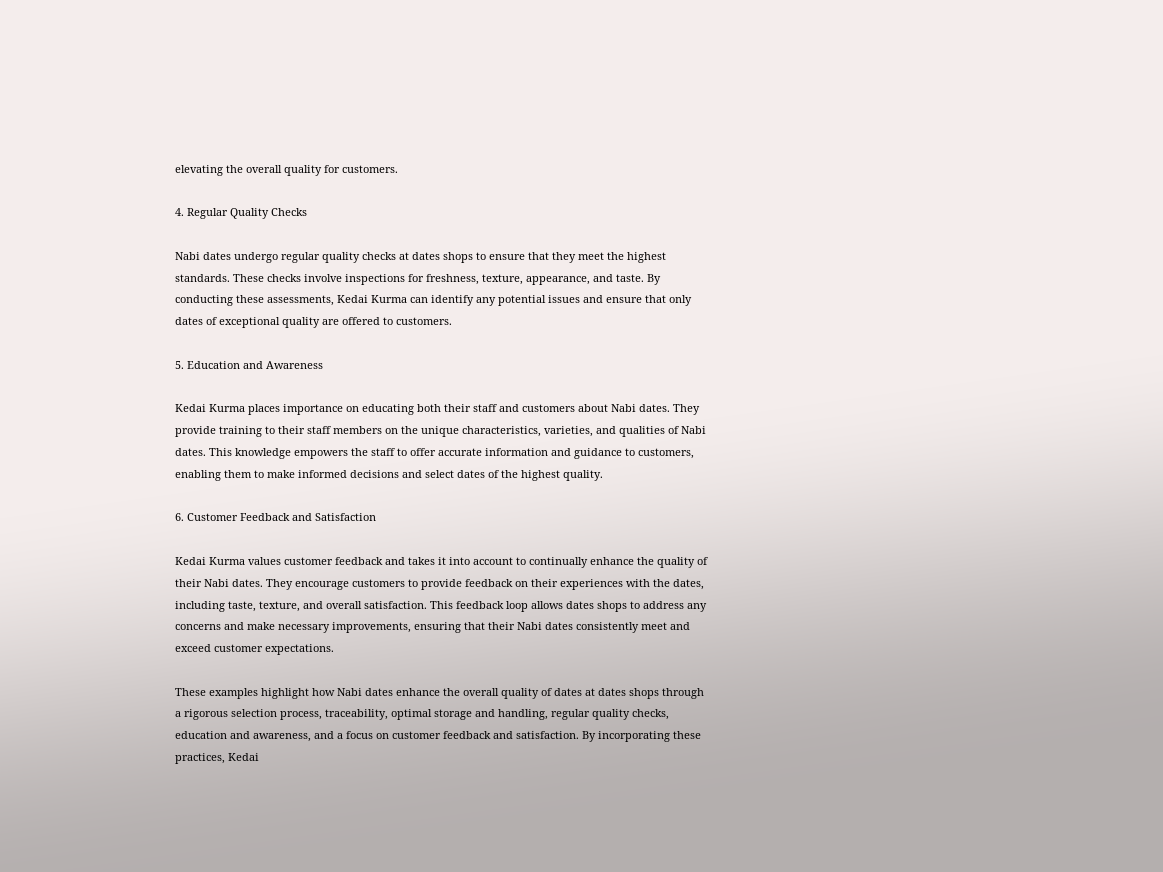elevating the overall quality for customers.

4. Regular Quality Checks

Nabi dates undergo regular quality checks at dates shops to ensure that they meet the highest standards. These checks involve inspections for freshness, texture, appearance, and taste. By conducting these assessments, Kedai Kurma can identify any potential issues and ensure that only dates of exceptional quality are offered to customers.

5. Education and Awareness

Kedai Kurma places importance on educating both their staff and customers about Nabi dates. They provide training to their staff members on the unique characteristics, varieties, and qualities of Nabi dates. This knowledge empowers the staff to offer accurate information and guidance to customers, enabling them to make informed decisions and select dates of the highest quality.

6. Customer Feedback and Satisfaction

Kedai Kurma values customer feedback and takes it into account to continually enhance the quality of their Nabi dates. They encourage customers to provide feedback on their experiences with the dates, including taste, texture, and overall satisfaction. This feedback loop allows dates shops to address any concerns and make necessary improvements, ensuring that their Nabi dates consistently meet and exceed customer expectations.

These examples highlight how Nabi dates enhance the overall quality of dates at dates shops through a rigorous selection process, traceability, optimal storage and handling, regular quality checks, education and awareness, and a focus on customer feedback and satisfaction. By incorporating these practices, Kedai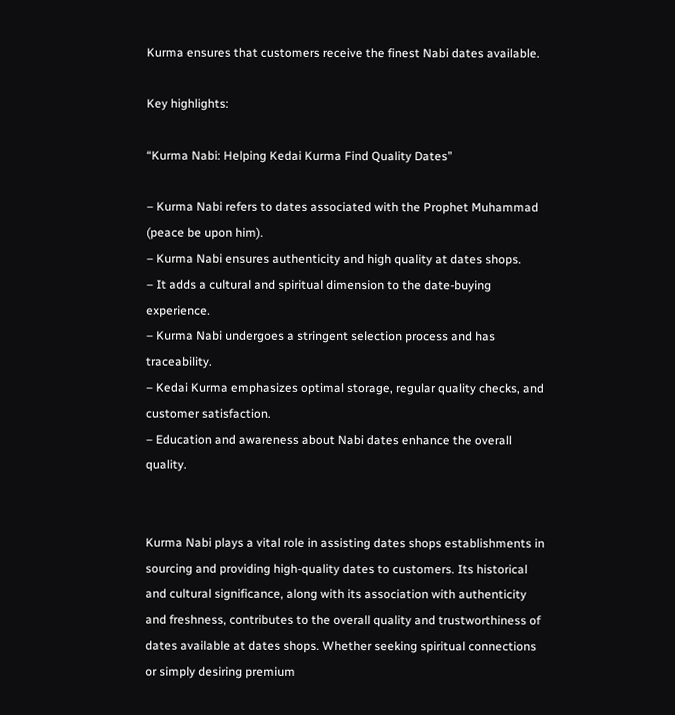Kurma ensures that customers receive the finest Nabi dates available.

Key highlights:

“Kurma Nabi: Helping Kedai Kurma Find Quality Dates”

– Kurma Nabi refers to dates associated with the Prophet Muhammad (peace be upon him).
– Kurma Nabi ensures authenticity and high quality at dates shops.
– It adds a cultural and spiritual dimension to the date-buying experience.
– Kurma Nabi undergoes a stringent selection process and has traceability.
– Kedai Kurma emphasizes optimal storage, regular quality checks, and customer satisfaction.
– Education and awareness about Nabi dates enhance the overall quality.


Kurma Nabi plays a vital role in assisting dates shops establishments in sourcing and providing high-quality dates to customers. Its historical and cultural significance, along with its association with authenticity and freshness, contributes to the overall quality and trustworthiness of dates available at dates shops. Whether seeking spiritual connections or simply desiring premium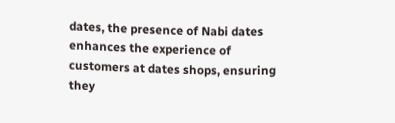dates, the presence of Nabi dates enhances the experience of customers at dates shops, ensuring they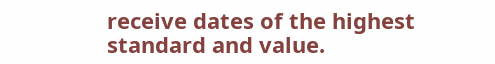receive dates of the highest standard and value.